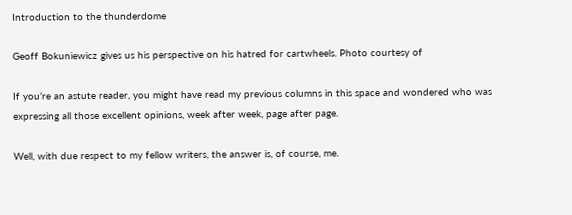Introduction to the thunderdome

Geoff Bokuniewicz gives us his perspective on his hatred for cartwheels. Photo courtesy of

If you’re an astute reader, you might have read my previous columns in this space and wondered who was expressing all those excellent opinions, week after week, page after page.

Well, with due respect to my fellow writers, the answer is, of course, me.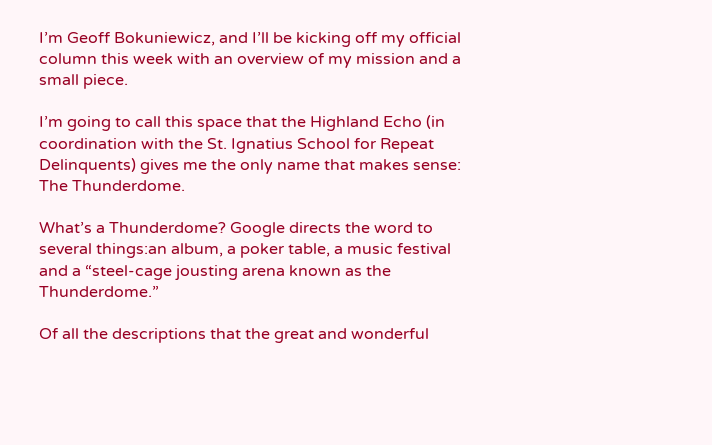I’m Geoff Bokuniewicz, and I’ll be kicking off my official column this week with an overview of my mission and a small piece.

I’m going to call this space that the Highland Echo (in coordination with the St. Ignatius School for Repeat Delinquents) gives me the only name that makes sense: The Thunderdome.

What’s a Thunderdome? Google directs the word to several things:an album, a poker table, a music festival and a “steel-cage jousting arena known as the Thunderdome.”

Of all the descriptions that the great and wonderful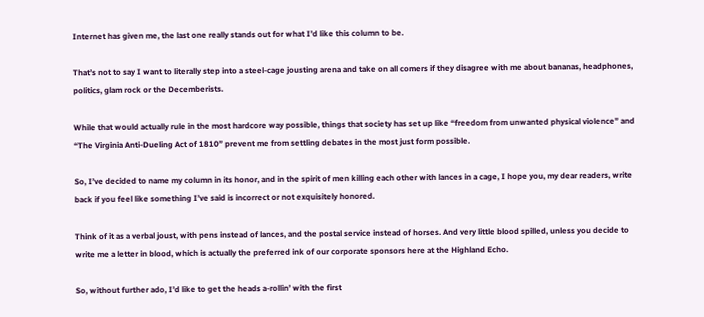Internet has given me, the last one really stands out for what I’d like this column to be.

That’s not to say I want to literally step into a steel-cage jousting arena and take on all comers if they disagree with me about bananas, headphones, politics, glam rock or the Decemberists.

While that would actually rule in the most hardcore way possible, things that society has set up like “freedom from unwanted physical violence” and “The Virginia Anti-Dueling Act of 1810” prevent me from settling debates in the most just form possible.

So, I’ve decided to name my column in its honor, and in the spirit of men killing each other with lances in a cage, I hope you, my dear readers, write back if you feel like something I’ve said is incorrect or not exquisitely honored.

Think of it as a verbal joust, with pens instead of lances, and the postal service instead of horses. And very little blood spilled, unless you decide to write me a letter in blood, which is actually the preferred ink of our corporate sponsors here at the Highland Echo.

So, without further ado, I’d like to get the heads a-rollin’ with the first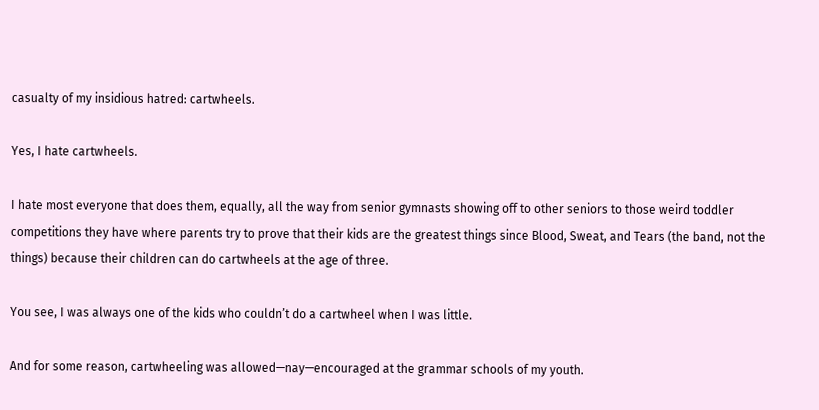casualty of my insidious hatred: cartwheels.

Yes, I hate cartwheels.

I hate most everyone that does them, equally, all the way from senior gymnasts showing off to other seniors to those weird toddler competitions they have where parents try to prove that their kids are the greatest things since Blood, Sweat, and Tears (the band, not the things) because their children can do cartwheels at the age of three.

You see, I was always one of the kids who couldn’t do a cartwheel when I was little.

And for some reason, cartwheeling was allowed—nay—encouraged at the grammar schools of my youth.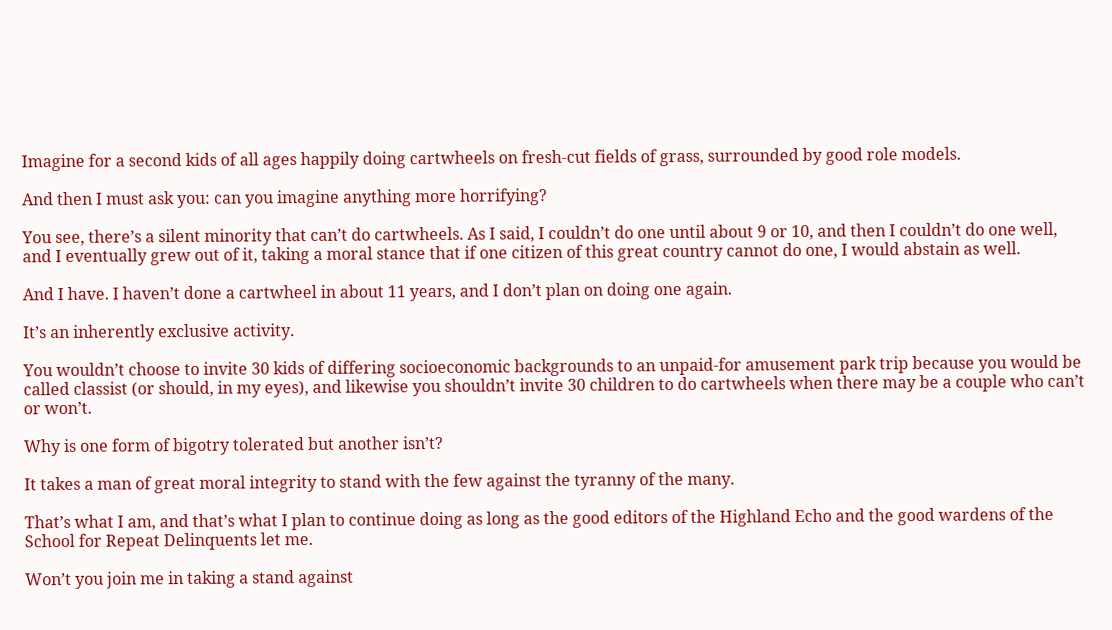Imagine for a second kids of all ages happily doing cartwheels on fresh-cut fields of grass, surrounded by good role models.

And then I must ask you: can you imagine anything more horrifying?

You see, there’s a silent minority that can’t do cartwheels. As I said, I couldn’t do one until about 9 or 10, and then I couldn’t do one well, and I eventually grew out of it, taking a moral stance that if one citizen of this great country cannot do one, I would abstain as well.

And I have. I haven’t done a cartwheel in about 11 years, and I don’t plan on doing one again.

It’s an inherently exclusive activity.

You wouldn’t choose to invite 30 kids of differing socioeconomic backgrounds to an unpaid-for amusement park trip because you would be called classist (or should, in my eyes), and likewise you shouldn’t invite 30 children to do cartwheels when there may be a couple who can’t or won’t.

Why is one form of bigotry tolerated but another isn’t?

It takes a man of great moral integrity to stand with the few against the tyranny of the many.

That’s what I am, and that’s what I plan to continue doing as long as the good editors of the Highland Echo and the good wardens of the School for Repeat Delinquents let me.

Won’t you join me in taking a stand against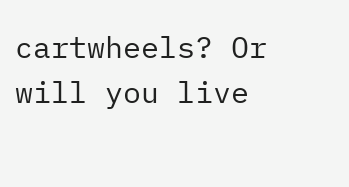cartwheels? Or will you live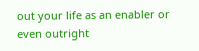out your life as an enabler or even outright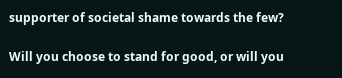supporter of societal shame towards the few?

Will you choose to stand for good, or will you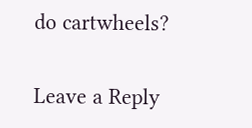do cartwheels?

Leave a Reply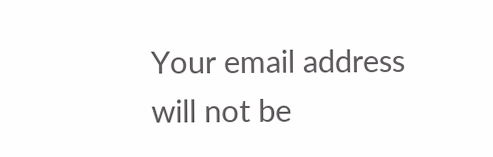Your email address will not be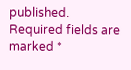published. Required fields are marked *